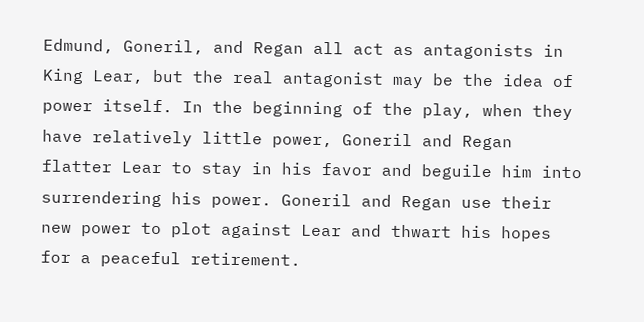Edmund, Goneril, and Regan all act as antagonists in King Lear, but the real antagonist may be the idea of power itself. In the beginning of the play, when they have relatively little power, Goneril and Regan flatter Lear to stay in his favor and beguile him into surrendering his power. Goneril and Regan use their new power to plot against Lear and thwart his hopes for a peaceful retirement.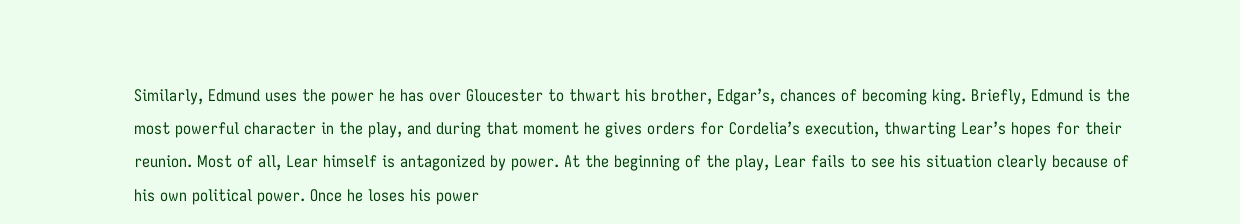Similarly, Edmund uses the power he has over Gloucester to thwart his brother, Edgar’s, chances of becoming king. Briefly, Edmund is the most powerful character in the play, and during that moment he gives orders for Cordelia’s execution, thwarting Lear’s hopes for their reunion. Most of all, Lear himself is antagonized by power. At the beginning of the play, Lear fails to see his situation clearly because of his own political power. Once he loses his power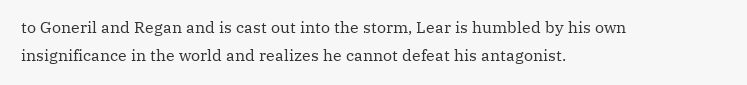to Goneril and Regan and is cast out into the storm, Lear is humbled by his own insignificance in the world and realizes he cannot defeat his antagonist.